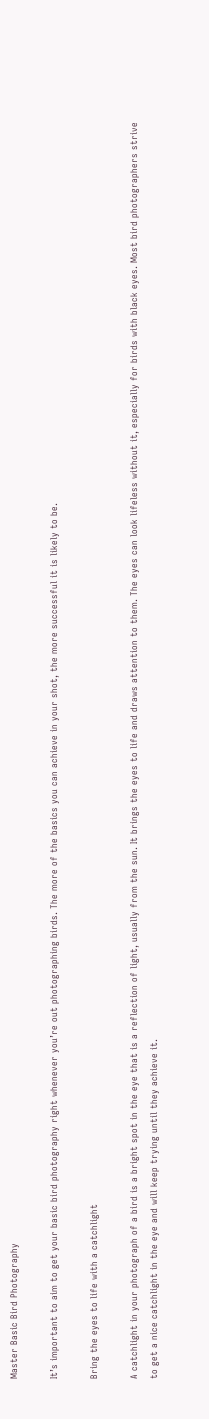Master Basic Bird Photography

It’s important to aim to get your basic bird photography right whenever you’re out photographing birds. The more of the basics you can achieve in your shot, the more successful it is likely to be.

Bring the eyes to life with a catchlight

A catchlight in your photograph of a bird is a bright spot in the eye that is a reflection of light, usually from the sun. It brings the eyes to life and draws attention to them. The eyes can look lifeless without it, especially for birds with black eyes. Most bird photographers strive to get a nice catchlight in the eye and will keep trying until they achieve it.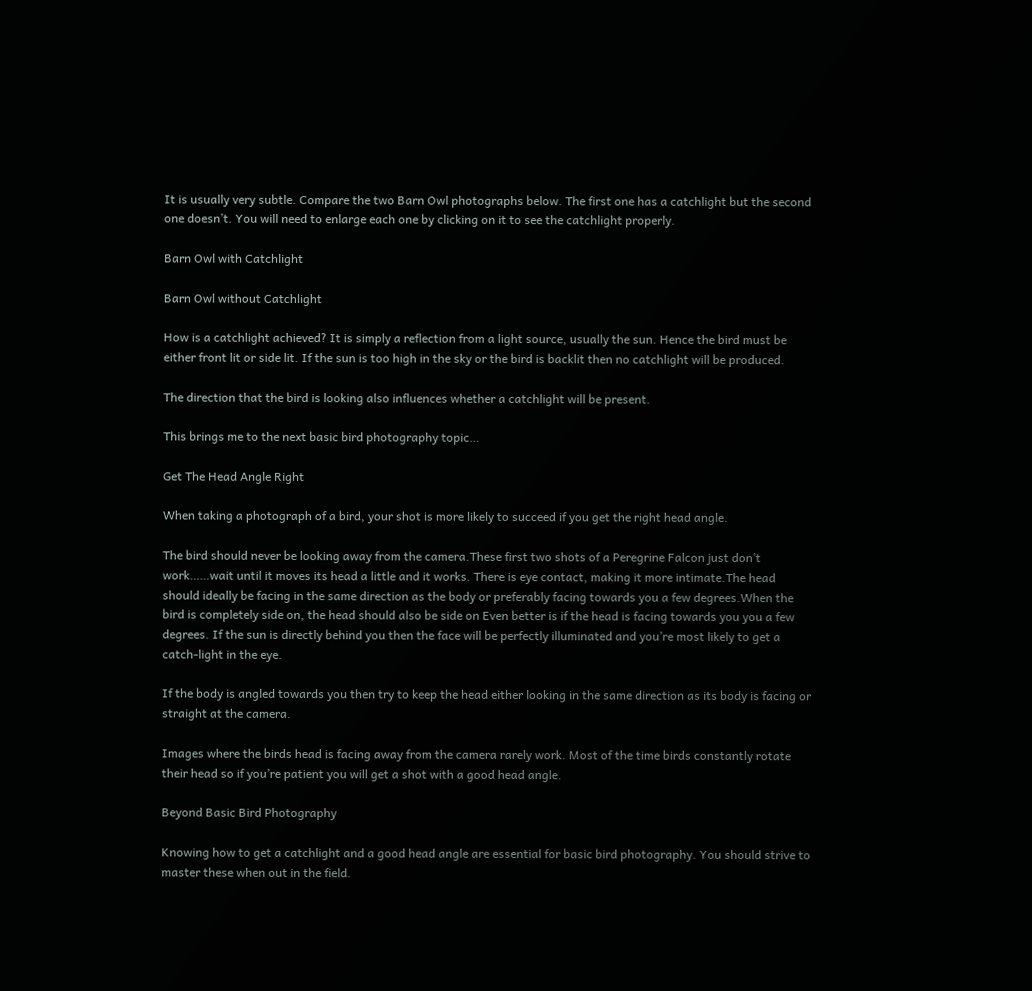It is usually very subtle. Compare the two Barn Owl photographs below. The first one has a catchlight but the second one doesn’t. You will need to enlarge each one by clicking on it to see the catchlight properly.

Barn Owl with Catchlight

Barn Owl without Catchlight

How is a catchlight achieved? It is simply a reflection from a light source, usually the sun. Hence the bird must be either front lit or side lit. If the sun is too high in the sky or the bird is backlit then no catchlight will be produced.

The direction that the bird is looking also influences whether a catchlight will be present.

This brings me to the next basic bird photography topic…

Get The Head Angle Right

When taking a photograph of a bird, your shot is more likely to succeed if you get the right head angle.

The bird should never be looking away from the camera.These first two shots of a Peregrine Falcon just don’t work……wait until it moves its head a little and it works. There is eye contact, making it more intimate.The head should ideally be facing in the same direction as the body or preferably facing towards you a few degrees.When the bird is completely side on, the head should also be side on Even better is if the head is facing towards you you a few degrees. If the sun is directly behind you then the face will be perfectly illuminated and you’re most likely to get a catch-light in the eye.

If the body is angled towards you then try to keep the head either looking in the same direction as its body is facing or straight at the camera.

Images where the birds head is facing away from the camera rarely work. Most of the time birds constantly rotate their head so if you’re patient you will get a shot with a good head angle.

Beyond Basic Bird Photography

Knowing how to get a catchlight and a good head angle are essential for basic bird photography. You should strive to master these when out in the field.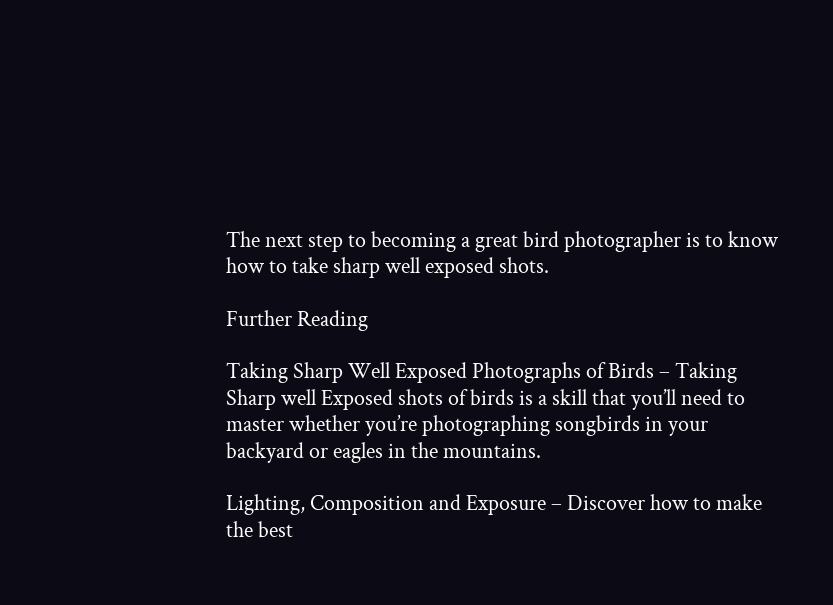The next step to becoming a great bird photographer is to know how to take sharp well exposed shots.

Further Reading

Taking Sharp Well Exposed Photographs of Birds – Taking Sharp well Exposed shots of birds is a skill that you’ll need to master whether you’re photographing songbirds in your backyard or eagles in the mountains.

Lighting, Composition and Exposure – Discover how to make the best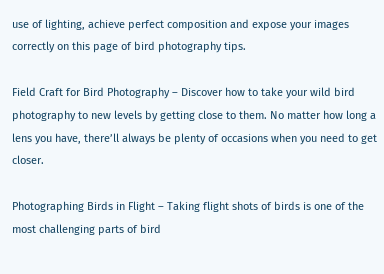use of lighting, achieve perfect composition and expose your images correctly on this page of bird photography tips.

Field Craft for Bird Photography – Discover how to take your wild bird photography to new levels by getting close to them. No matter how long a lens you have, there’ll always be plenty of occasions when you need to get closer.

Photographing Birds in Flight – Taking flight shots of birds is one of the most challenging parts of bird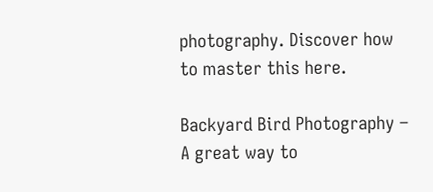photography. Discover how to master this here.

Backyard Bird Photography – A great way to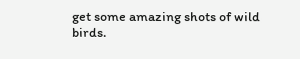get some amazing shots of wild birds.